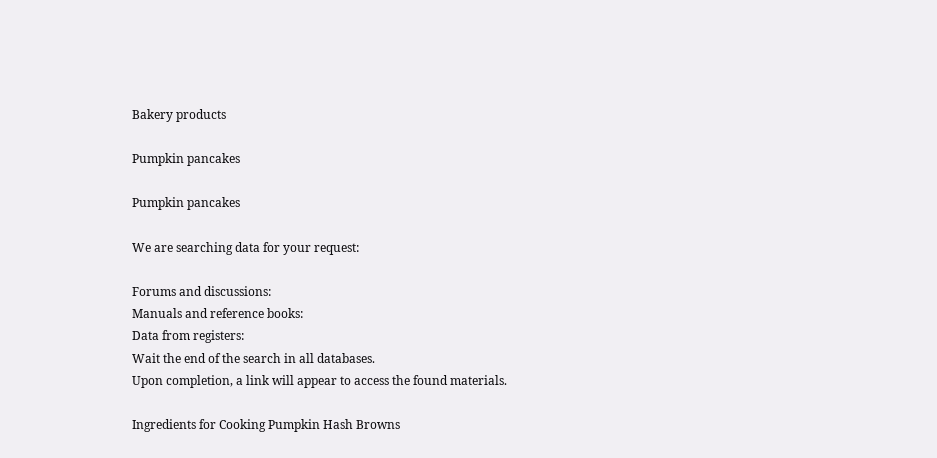Bakery products

Pumpkin pancakes

Pumpkin pancakes

We are searching data for your request:

Forums and discussions:
Manuals and reference books:
Data from registers:
Wait the end of the search in all databases.
Upon completion, a link will appear to access the found materials.

Ingredients for Cooking Pumpkin Hash Browns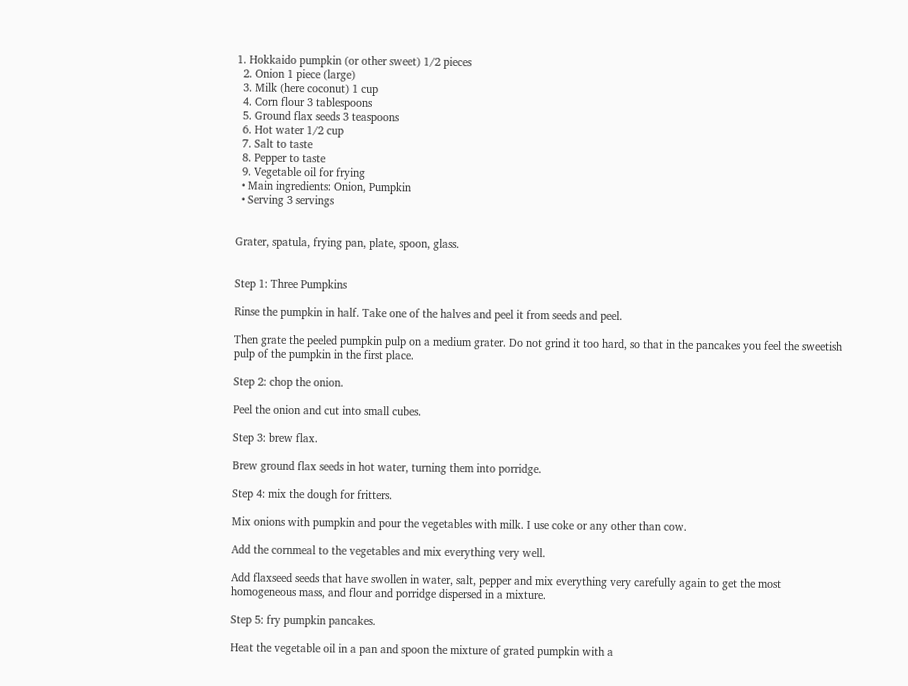1. Hokkaido pumpkin (or other sweet) 1/2 pieces
  2. Onion 1 piece (large)
  3. Milk (here coconut) 1 cup
  4. Corn flour 3 tablespoons
  5. Ground flax seeds 3 teaspoons
  6. Hot water 1/2 cup
  7. Salt to taste
  8. Pepper to taste
  9. Vegetable oil for frying
  • Main ingredients: Onion, Pumpkin
  • Serving 3 servings


Grater, spatula, frying pan, plate, spoon, glass.


Step 1: Three Pumpkins

Rinse the pumpkin in half. Take one of the halves and peel it from seeds and peel.

Then grate the peeled pumpkin pulp on a medium grater. Do not grind it too hard, so that in the pancakes you feel the sweetish pulp of the pumpkin in the first place.

Step 2: chop the onion.

Peel the onion and cut into small cubes.

Step 3: brew flax.

Brew ground flax seeds in hot water, turning them into porridge.

Step 4: mix the dough for fritters.

Mix onions with pumpkin and pour the vegetables with milk. I use coke or any other than cow.

Add the cornmeal to the vegetables and mix everything very well.

Add flaxseed seeds that have swollen in water, salt, pepper and mix everything very carefully again to get the most homogeneous mass, and flour and porridge dispersed in a mixture.

Step 5: fry pumpkin pancakes.

Heat the vegetable oil in a pan and spoon the mixture of grated pumpkin with a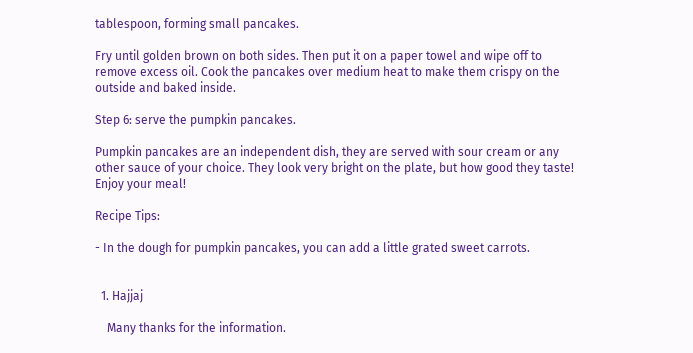tablespoon, forming small pancakes.

Fry until golden brown on both sides. Then put it on a paper towel and wipe off to remove excess oil. Cook the pancakes over medium heat to make them crispy on the outside and baked inside.

Step 6: serve the pumpkin pancakes.

Pumpkin pancakes are an independent dish, they are served with sour cream or any other sauce of your choice. They look very bright on the plate, but how good they taste!
Enjoy your meal!

Recipe Tips:

- In the dough for pumpkin pancakes, you can add a little grated sweet carrots.


  1. Hajjaj

    Many thanks for the information.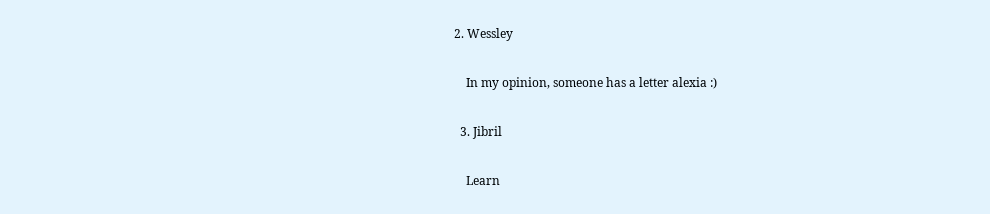2. Wessley

    In my opinion, someone has a letter alexia :)

  3. Jibril

    Learn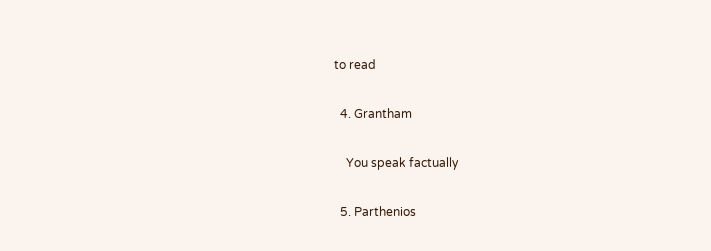to read

  4. Grantham

    You speak factually

  5. Parthenios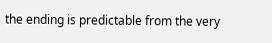the ending is predictable from the very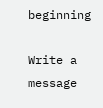beginning

Write a message